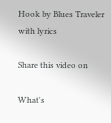Hook by Blues Traveler with lyrics

Share this video on

What's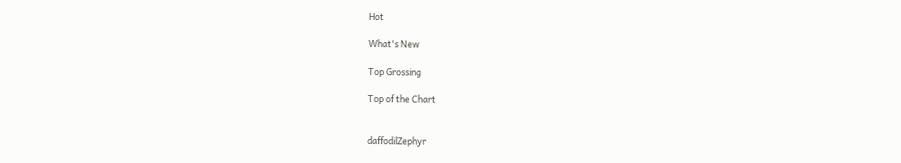Hot

What's New

Top Grossing

Top of the Chart


daffodilZephyr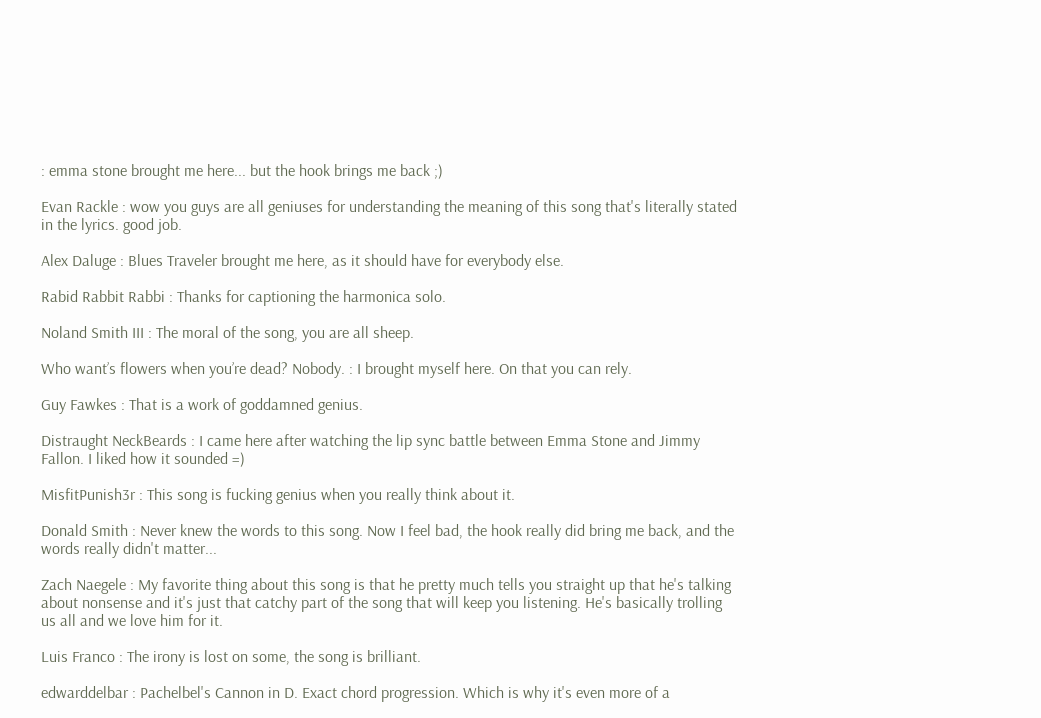: emma stone brought me here... but the hook brings me back ;)

Evan Rackle : wow you guys are all geniuses for understanding the meaning of this song that's literally stated in the lyrics. good job.

Alex Daluge : Blues Traveler brought me here, as it should have for everybody else.

Rabid Rabbit Rabbi : Thanks for captioning the harmonica solo.

Noland Smith III : The moral of the song, you are all sheep.

Who want’s flowers when you’re dead? Nobody. : I brought myself here. On that you can rely.

Guy Fawkes : That is a work of goddamned genius.

Distraught NeckBeards : I came here after watching the lip sync battle between Emma Stone and Jimmy Fallon. I liked how it sounded =)

MisfitPunish3r : This song is fucking genius when you really think about it.

Donald Smith : Never knew the words to this song. Now I feel bad, the hook really did bring me back, and the words really didn't matter...

Zach Naegele : My favorite thing about this song is that he pretty much tells you straight up that he's talking about nonsense and it's just that catchy part of the song that will keep you listening. He's basically trolling us all and we love him for it.

Luis Franco : The irony is lost on some, the song is brilliant.

edwarddelbar : Pachelbel's Cannon in D. Exact chord progression. Which is why it's even more of a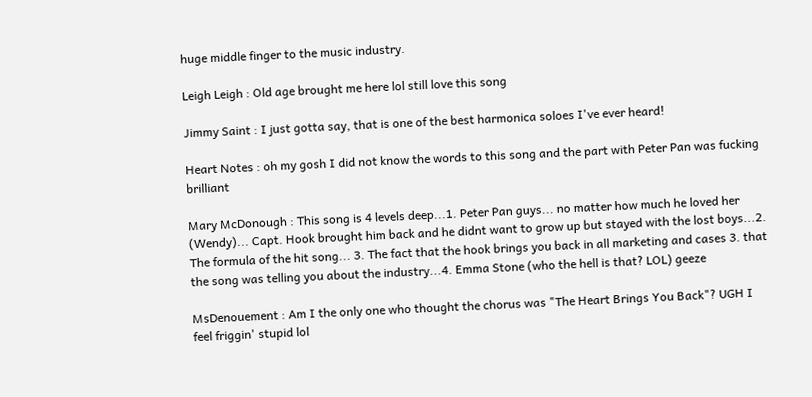huge middle finger to the music industry.

Leigh Leigh : Old age brought me here lol still love this song

Jimmy Saint : I just gotta say, that is one of the best harmonica soloes I've ever heard!

Heart Notes : oh my gosh I did not know the words to this song and the part with Peter Pan was fucking brilliant

Mary McDonough : This song is 4 levels deep...1. Peter Pan guys... no matter how much he loved her (Wendy)... Capt. Hook brought him back and he didnt want to grow up but stayed with the lost boys...2. The formula of the hit song... 3. The fact that the hook brings you back in all marketing and cases 3. that the song was telling you about the industry...4. Emma Stone (who the hell is that? LOL) geeze

MsDenouement : Am I the only one who thought the chorus was "The Heart Brings You Back"? UGH I feel friggin' stupid lol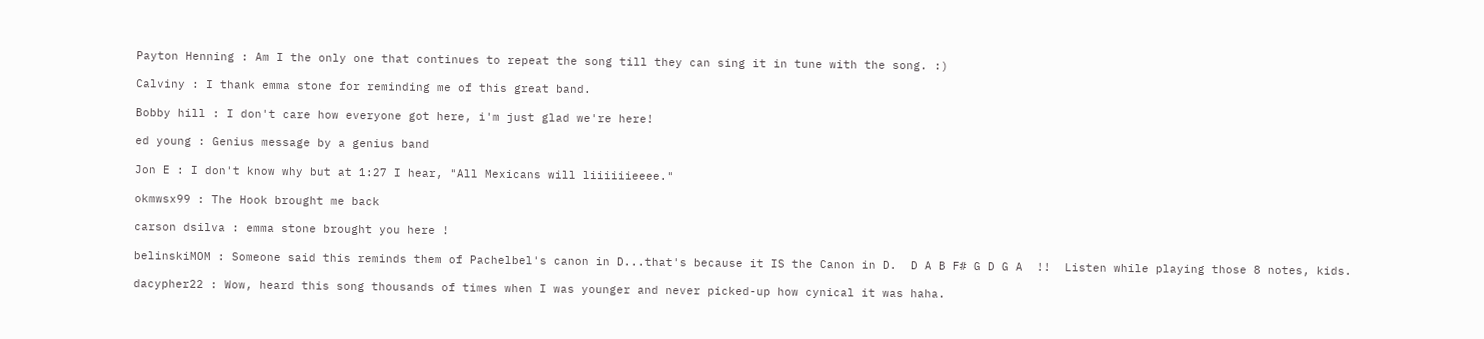Payton Henning : Am I the only one that continues to repeat the song till they can sing it in tune with the song. :)

Calviny : I thank emma stone for reminding me of this great band.

Bobby hill : I don't care how everyone got here, i'm just glad we're here!

ed young : Genius message by a genius band

Jon E : I don't know why but at 1:27 I hear, "All Mexicans will liiiiiieeee."

okmwsx99 : The Hook brought me back

carson dsilva : emma stone brought you here !

belinskiMOM : Someone said this reminds them of Pachelbel's canon in D...that's because it IS the Canon in D.  D A B F# G D G A  !!  Listen while playing those 8 notes, kids.

dacypher22 : Wow, heard this song thousands of times when I was younger and never picked-up how cynical it was haha.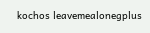kochos leavemealonegplus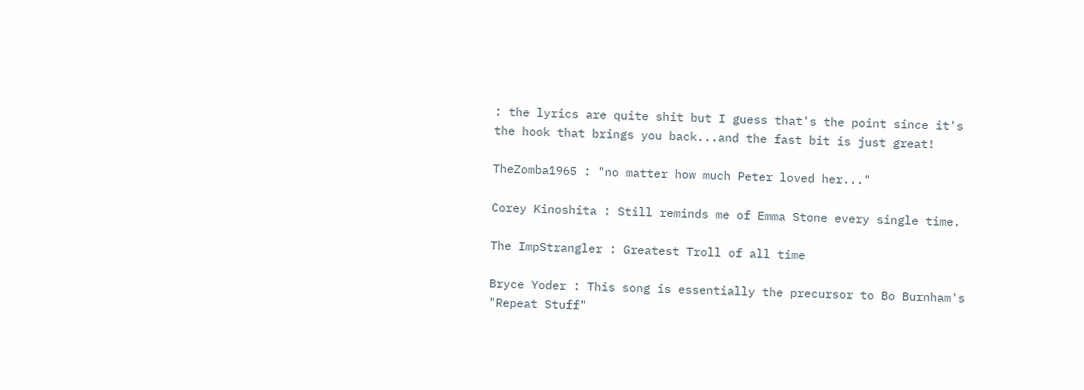: the lyrics are quite shit but I guess that's the point since it's the hook that brings you back...and the fast bit is just great!

TheZomba1965 : "no matter how much Peter loved her..."

Corey Kinoshita : Still reminds me of Emma Stone every single time.

The ImpStrangler : Greatest Troll of all time

Bryce Yoder : This song is essentially the precursor to Bo Burnham's "Repeat Stuff"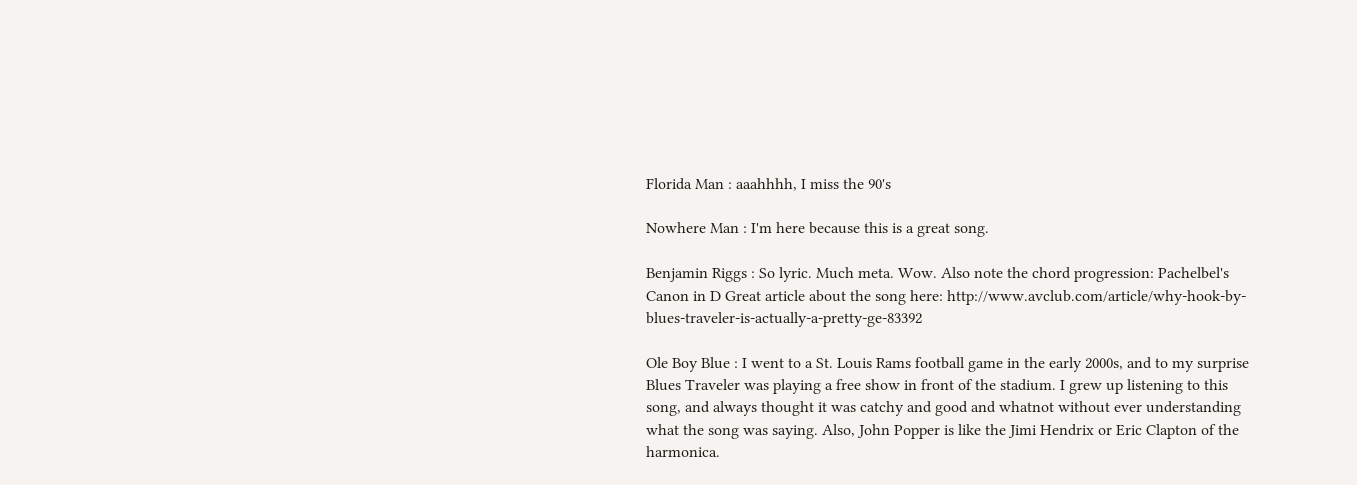Florida Man : aaahhhh, I miss the 90's

Nowhere Man : I'm here because this is a great song.

Benjamin Riggs : So lyric. Much meta. Wow. Also note the chord progression: Pachelbel's Canon in D Great article about the song here: http://www.avclub.com/article/why-hook-by-blues-traveler-is-actually-a-pretty-ge-83392

Ole Boy Blue : I went to a St. Louis Rams football game in the early 2000s, and to my surprise Blues Traveler was playing a free show in front of the stadium. I grew up listening to this song, and always thought it was catchy and good and whatnot without ever understanding what the song was saying. Also, John Popper is like the Jimi Hendrix or Eric Clapton of the harmonica.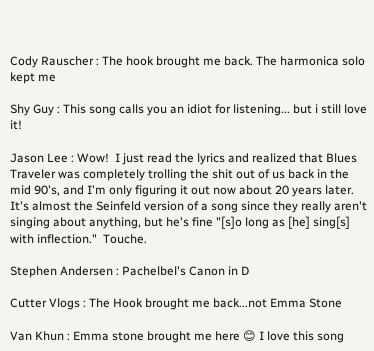Cody Rauscher : The hook brought me back. The harmonica solo kept me

Shy Guy : This song calls you an idiot for listening... but i still love it!

Jason Lee : Wow!  I just read the lyrics and realized that Blues Traveler was completely trolling the shit out of us back in the mid 90's, and I'm only figuring it out now about 20 years later.  It's almost the Seinfeld version of a song since they really aren't singing about anything, but he's fine "[s]o long as [he] sing[s] with inflection."  Touche.

Stephen Andersen : Pachelbel's Canon in D

Cutter Vlogs : The Hook brought me back...not Emma Stone

Van Khun : Emma stone brought me here 😊 I love this song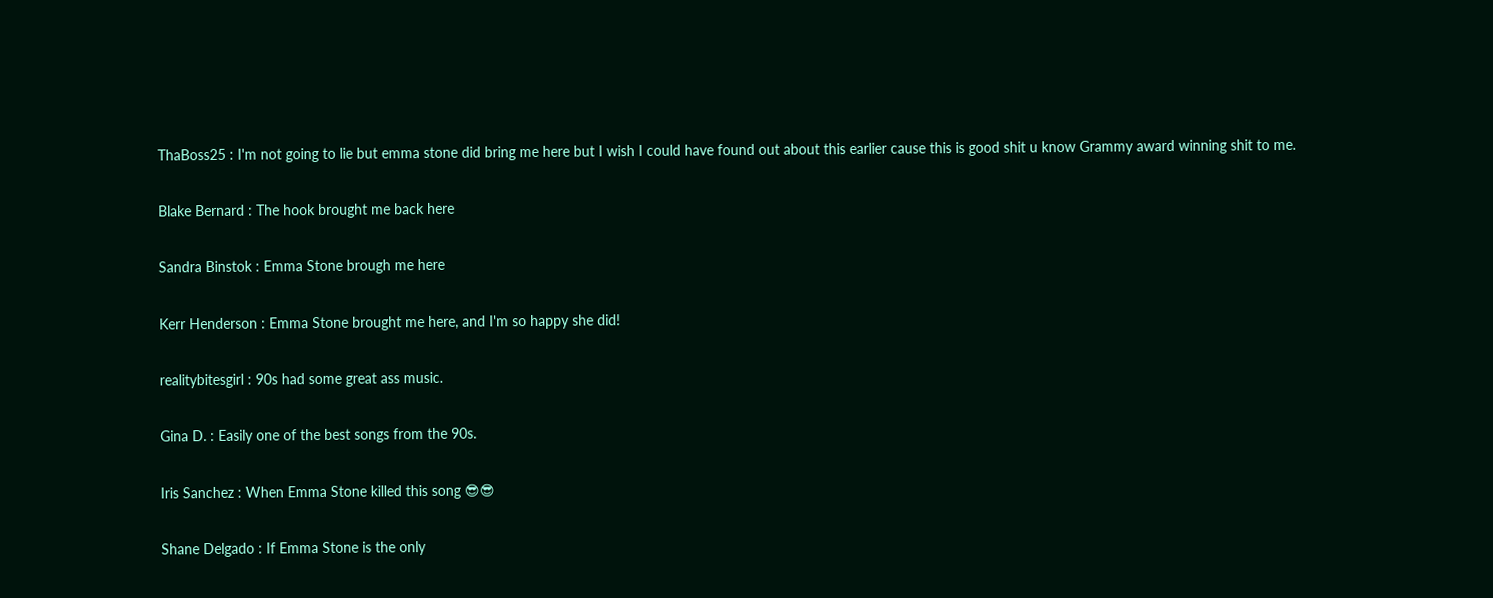ThaBoss25 : I'm not going to lie but emma stone did bring me here but I wish I could have found out about this earlier cause this is good shit u know Grammy award winning shit to me.

Blake Bernard : The hook brought me back here

Sandra Binstok : Emma Stone brough me here

Kerr Henderson : Emma Stone brought me here, and I'm so happy she did!

realitybitesgirl : 90s had some great ass music.

Gina D. : Easily one of the best songs from the 90s.

Iris Sanchez : When Emma Stone killed this song 😎😎

Shane Delgado : If Emma Stone is the only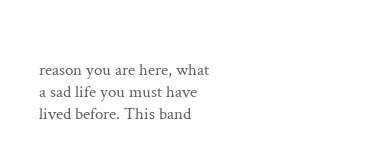reason you are here, what a sad life you must have lived before. This band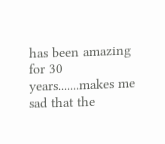has been amazing for 30 years.......makes me sad that the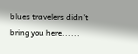blues travelers didn't bring you here......